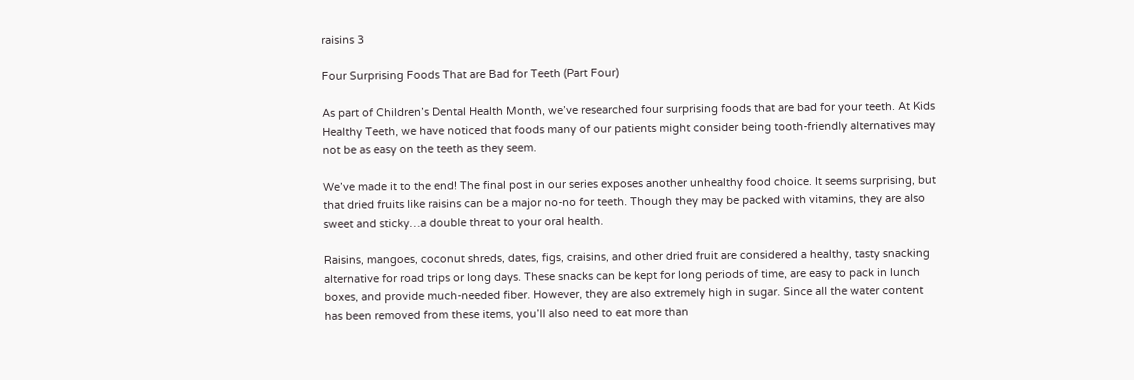raisins 3

Four Surprising Foods That are Bad for Teeth (Part Four)

As part of Children’s Dental Health Month, we’ve researched four surprising foods that are bad for your teeth. At Kids Healthy Teeth, we have noticed that foods many of our patients might consider being tooth-friendly alternatives may not be as easy on the teeth as they seem.

We’ve made it to the end! The final post in our series exposes another unhealthy food choice. It seems surprising, but that dried fruits like raisins can be a major no-no for teeth. Though they may be packed with vitamins, they are also sweet and sticky…a double threat to your oral health.

Raisins, mangoes, coconut shreds, dates, figs, craisins, and other dried fruit are considered a healthy, tasty snacking alternative for road trips or long days. These snacks can be kept for long periods of time, are easy to pack in lunch boxes, and provide much-needed fiber. However, they are also extremely high in sugar. Since all the water content has been removed from these items, you’ll also need to eat more than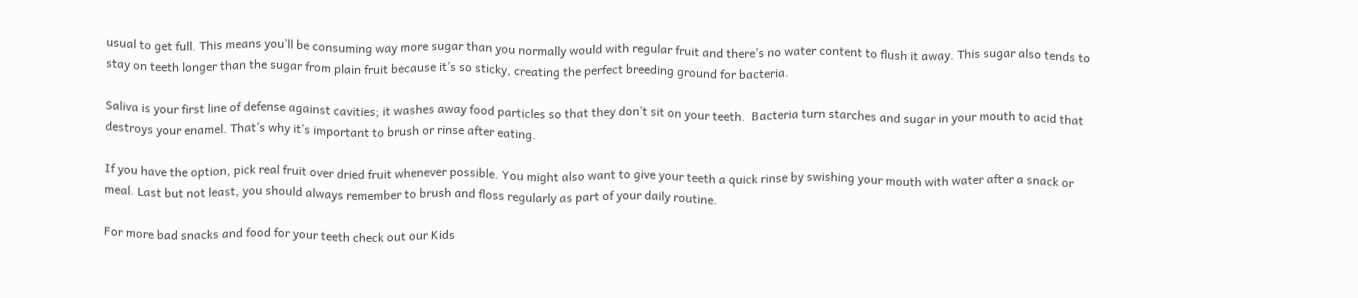usual to get full. This means you’ll be consuming way more sugar than you normally would with regular fruit and there’s no water content to flush it away. This sugar also tends to stay on teeth longer than the sugar from plain fruit because it’s so sticky, creating the perfect breeding ground for bacteria.

Saliva is your first line of defense against cavities; it washes away food particles so that they don’t sit on your teeth.  Bacteria turn starches and sugar in your mouth to acid that destroys your enamel. That’s why it’s important to brush or rinse after eating.

If you have the option, pick real fruit over dried fruit whenever possible. You might also want to give your teeth a quick rinse by swishing your mouth with water after a snack or meal. Last but not least, you should always remember to brush and floss regularly as part of your daily routine.

For more bad snacks and food for your teeth check out our Kids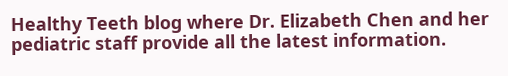Healthy Teeth blog where Dr. Elizabeth Chen and her pediatric staff provide all the latest information.